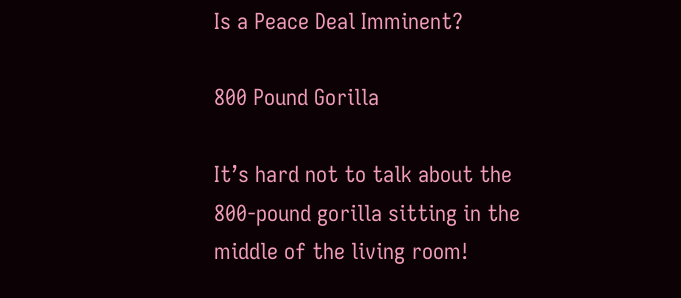Is a Peace Deal Imminent?

800 Pound Gorilla

It’s hard not to talk about the 800-pound gorilla sitting in the middle of the living room!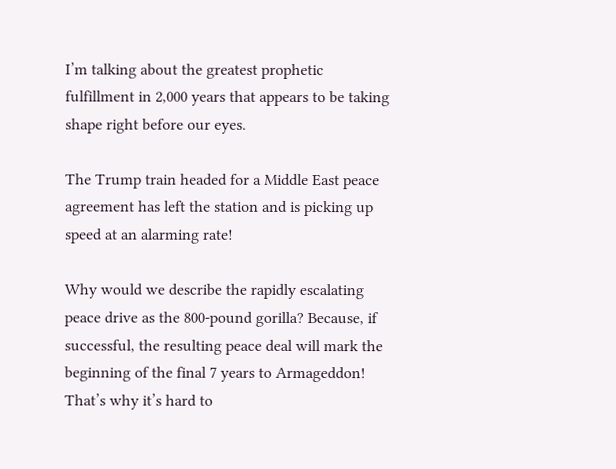I’m talking about the greatest prophetic fulfillment in 2,000 years that appears to be taking shape right before our eyes.

The Trump train headed for a Middle East peace agreement has left the station and is picking up speed at an alarming rate!

Why would we describe the rapidly escalating peace drive as the 800-pound gorilla? Because, if successful, the resulting peace deal will mark the beginning of the final 7 years to Armageddon! That’s why it’s hard to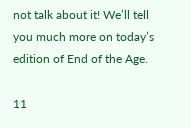not talk about it! We’ll tell you much more on today’s edition of End of the Age.

11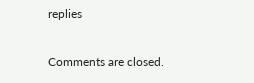replies

Comments are closed.